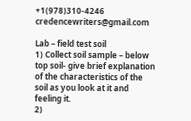+1(978)310-4246 credencewriters@gmail.com

Lab – field test soil
1) Collect soil sample – below top soil- give brief explanation of the characteristics of the soil as you look at it and feeling it.
2)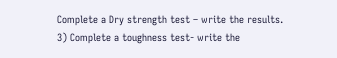Complete a Dry strength test – write the results.
3) Complete a toughness test- write the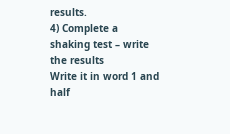results.
4) Complete a shaking test – write the results
Write it in word 1 and half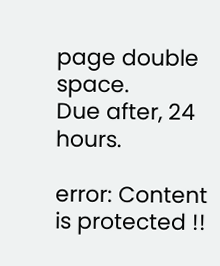page double space.
Due after, 24 hours.

error: Content is protected !!